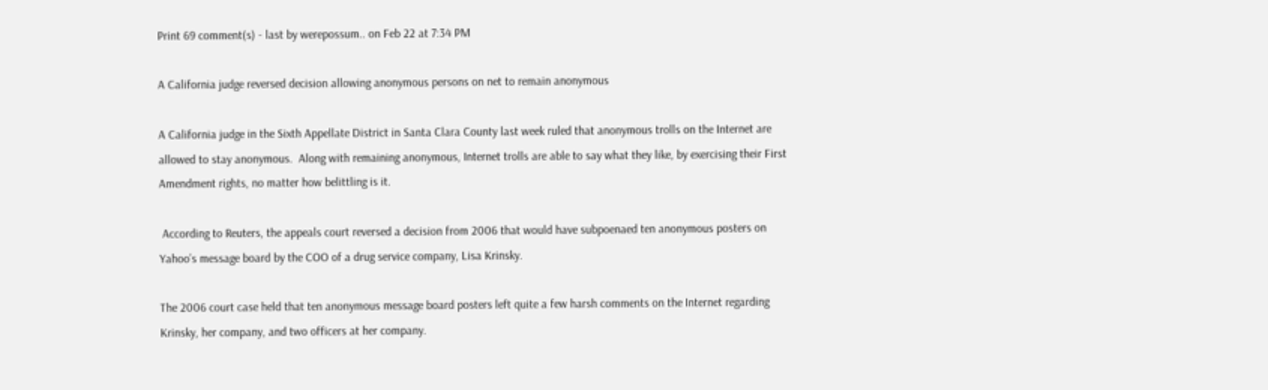Print 69 comment(s) - last by werepossum.. on Feb 22 at 7:34 PM

A California judge reversed decision allowing anonymous persons on net to remain anonymous

A California judge in the Sixth Appellate District in Santa Clara County last week ruled that anonymous trolls on the Internet are allowed to stay anonymous.  Along with remaining anonymous, Internet trolls are able to say what they like, by exercising their First Amendment rights, no matter how belittling is it.

 According to Reuters, the appeals court reversed a decision from 2006 that would have subpoenaed ten anonymous posters on Yahoo’s message board by the COO of a drug service company, Lisa Krinsky.

The 2006 court case held that ten anonymous message board posters left quite a few harsh comments on the Internet regarding Krinsky, her company, and two officers at her company.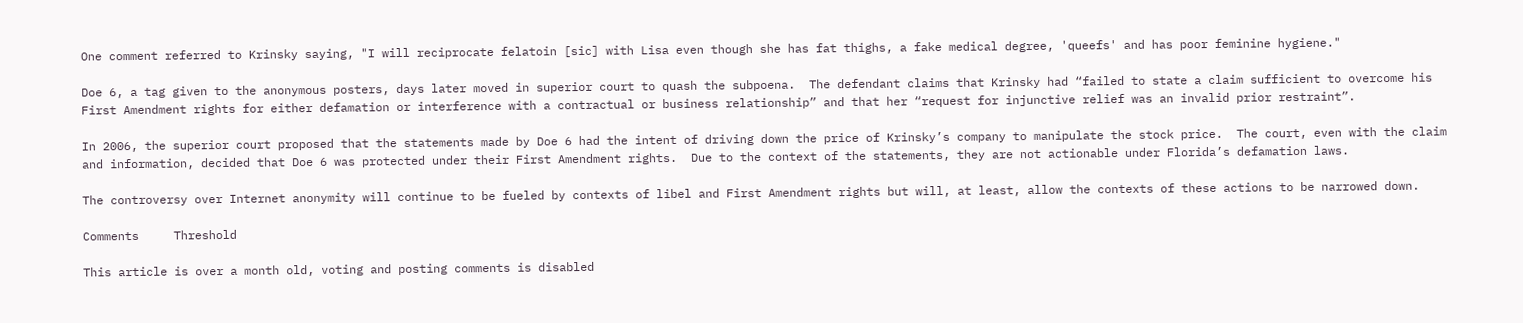One comment referred to Krinsky saying, "I will reciprocate felatoin [sic] with Lisa even though she has fat thighs, a fake medical degree, 'queefs' and has poor feminine hygiene."

Doe 6, a tag given to the anonymous posters, days later moved in superior court to quash the subpoena.  The defendant claims that Krinsky had “failed to state a claim sufficient to overcome his First Amendment rights for either defamation or interference with a contractual or business relationship” and that her “request for injunctive relief was an invalid prior restraint”.

In 2006, the superior court proposed that the statements made by Doe 6 had the intent of driving down the price of Krinsky’s company to manipulate the stock price.  The court, even with the claim and information, decided that Doe 6 was protected under their First Amendment rights.  Due to the context of the statements, they are not actionable under Florida’s defamation laws.

The controversy over Internet anonymity will continue to be fueled by contexts of libel and First Amendment rights but will, at least, allow the contexts of these actions to be narrowed down.

Comments     Threshold

This article is over a month old, voting and posting comments is disabled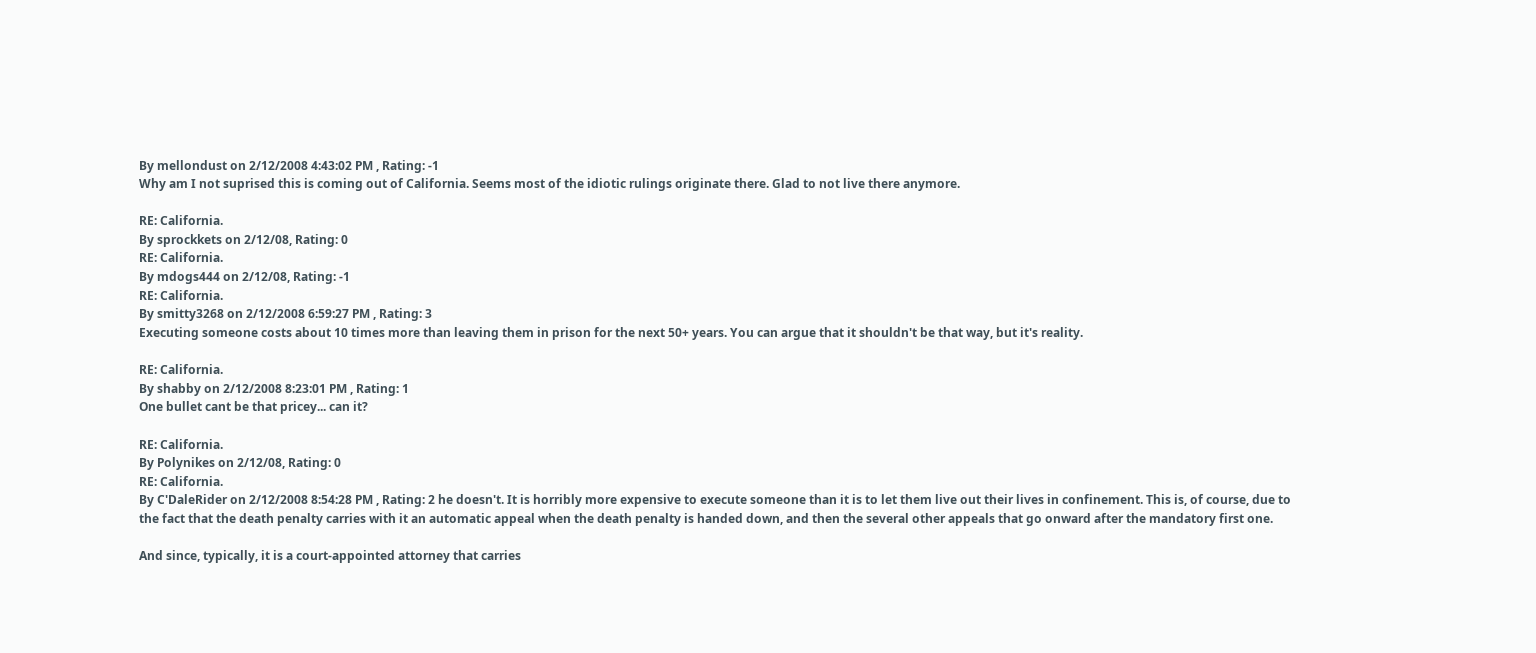By mellondust on 2/12/2008 4:43:02 PM , Rating: -1
Why am I not suprised this is coming out of California. Seems most of the idiotic rulings originate there. Glad to not live there anymore.

RE: California.
By sprockkets on 2/12/08, Rating: 0
RE: California.
By mdogs444 on 2/12/08, Rating: -1
RE: California.
By smitty3268 on 2/12/2008 6:59:27 PM , Rating: 3
Executing someone costs about 10 times more than leaving them in prison for the next 50+ years. You can argue that it shouldn't be that way, but it's reality.

RE: California.
By shabby on 2/12/2008 8:23:01 PM , Rating: 1
One bullet cant be that pricey... can it?

RE: California.
By Polynikes on 2/12/08, Rating: 0
RE: California.
By C'DaleRider on 2/12/2008 8:54:28 PM , Rating: 2 he doesn't. It is horribly more expensive to execute someone than it is to let them live out their lives in confinement. This is, of course, due to the fact that the death penalty carries with it an automatic appeal when the death penalty is handed down, and then the several other appeals that go onward after the mandatory first one.

And since, typically, it is a court-appointed attorney that carries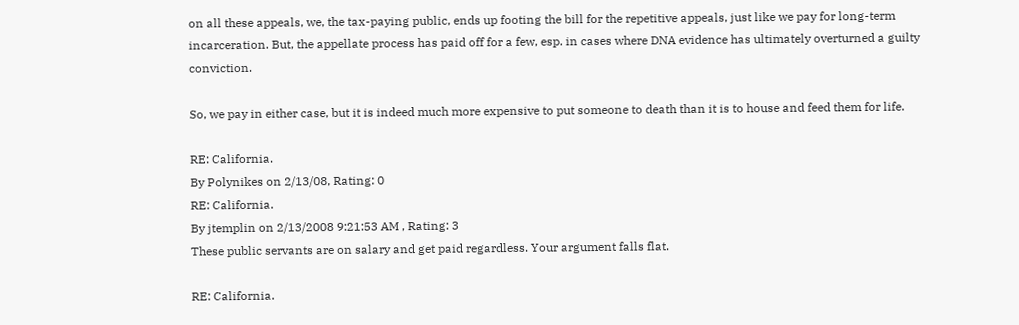on all these appeals, we, the tax-paying public, ends up footing the bill for the repetitive appeals, just like we pay for long-term incarceration. But, the appellate process has paid off for a few, esp. in cases where DNA evidence has ultimately overturned a guilty conviction.

So, we pay in either case, but it is indeed much more expensive to put someone to death than it is to house and feed them for life.

RE: California.
By Polynikes on 2/13/08, Rating: 0
RE: California.
By jtemplin on 2/13/2008 9:21:53 AM , Rating: 3
These public servants are on salary and get paid regardless. Your argument falls flat.

RE: California.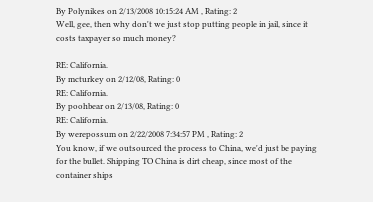By Polynikes on 2/13/2008 10:15:24 AM , Rating: 2
Well, gee, then why don't we just stop putting people in jail, since it costs taxpayer so much money?

RE: California.
By mcturkey on 2/12/08, Rating: 0
RE: California.
By poohbear on 2/13/08, Rating: 0
RE: California.
By werepossum on 2/22/2008 7:34:57 PM , Rating: 2
You know, if we outsourced the process to China, we'd just be paying for the bullet. Shipping TO China is dirt cheap, since most of the container ships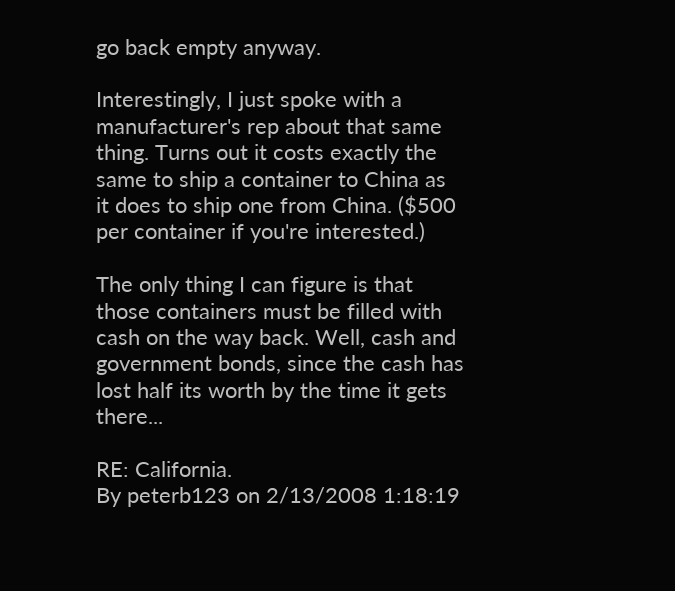go back empty anyway.

Interestingly, I just spoke with a manufacturer's rep about that same thing. Turns out it costs exactly the same to ship a container to China as it does to ship one from China. ($500 per container if you're interested.)

The only thing I can figure is that those containers must be filled with cash on the way back. Well, cash and government bonds, since the cash has lost half its worth by the time it gets there...

RE: California.
By peterb123 on 2/13/2008 1:18:19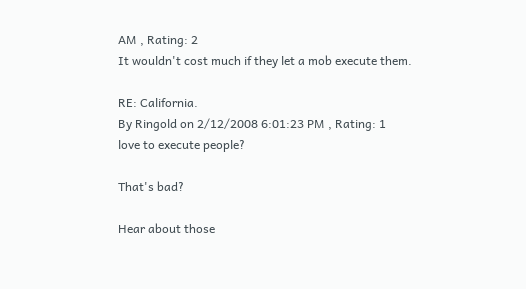AM , Rating: 2
It wouldn't cost much if they let a mob execute them.

RE: California.
By Ringold on 2/12/2008 6:01:23 PM , Rating: 1
love to execute people?

That's bad?

Hear about those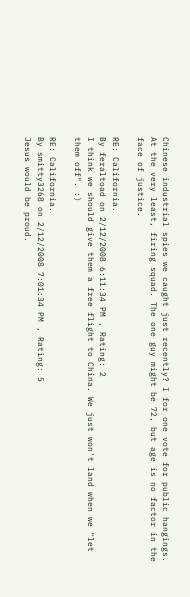Chinese industrial spies we caught just recently? I for one vote for public hangings. At the very least, firing squad. The one guy might be 72, but age is no factor in the face of justice.

RE: California.
By feraltoad on 2/12/2008 6:11:34 PM , Rating: 2
I think we should give them a free flight to China. We just won't land when we "let them off". :)

RE: California.
By smitty3268 on 2/12/2008 7:01:34 PM , Rating: 5
Jesus would be proud.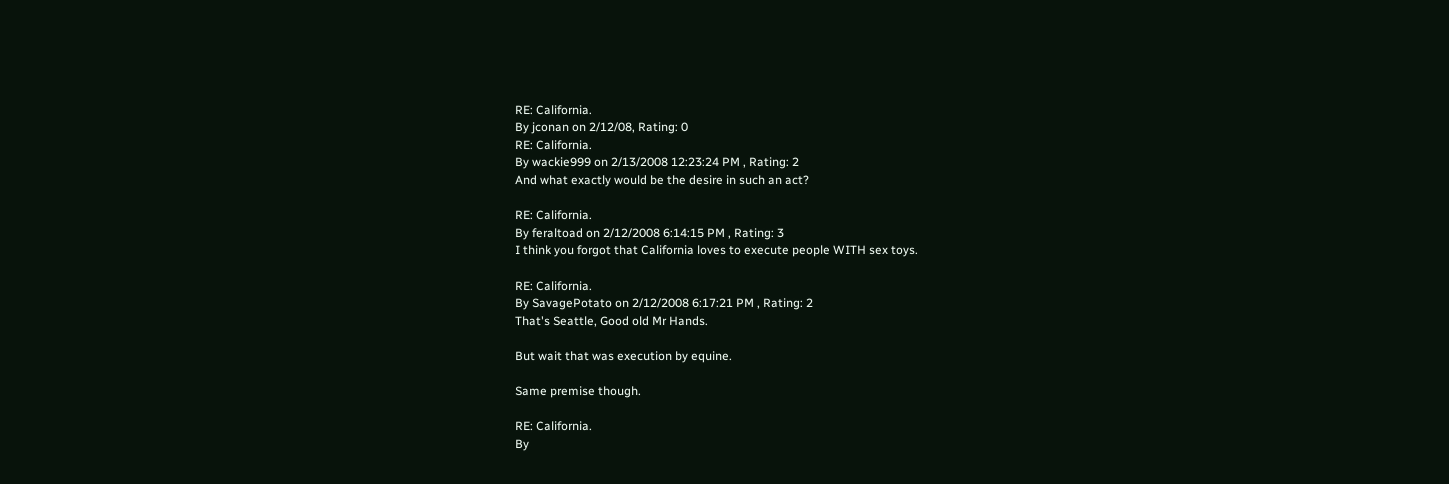RE: California.
By jconan on 2/12/08, Rating: 0
RE: California.
By wackie999 on 2/13/2008 12:23:24 PM , Rating: 2
And what exactly would be the desire in such an act?

RE: California.
By feraltoad on 2/12/2008 6:14:15 PM , Rating: 3
I think you forgot that California loves to execute people WITH sex toys.

RE: California.
By SavagePotato on 2/12/2008 6:17:21 PM , Rating: 2
That's Seattle, Good old Mr Hands.

But wait that was execution by equine.

Same premise though.

RE: California.
By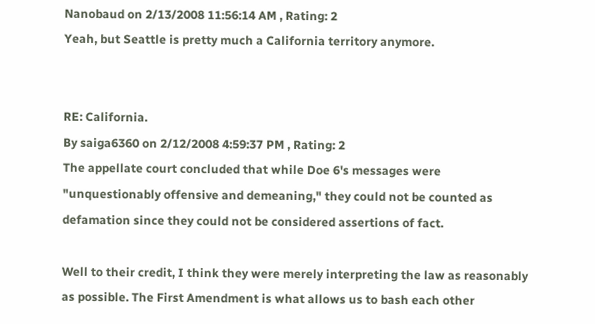Nanobaud on 2/13/2008 11:56:14 AM , Rating: 2
Yeah, but Seattle is pretty much a California territory anymore.


RE: California.
By saiga6360 on 2/12/2008 4:59:37 PM , Rating: 2
The appellate court concluded that while Doe 6's messages were "unquestionably offensive and demeaning," they could not be counted as defamation since they could not be considered assertions of fact.

Well to their credit, I think they were merely interpreting the law as reasonably as possible. The First Amendment is what allows us to bash each other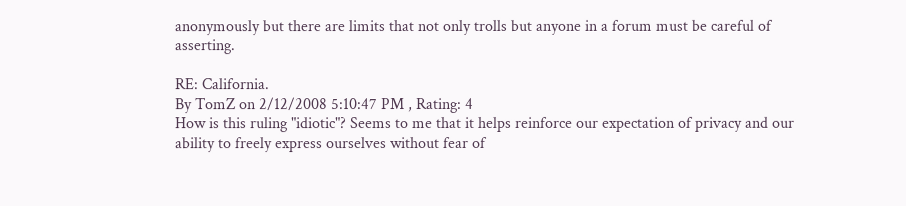anonymously but there are limits that not only trolls but anyone in a forum must be careful of asserting.

RE: California.
By TomZ on 2/12/2008 5:10:47 PM , Rating: 4
How is this ruling "idiotic"? Seems to me that it helps reinforce our expectation of privacy and our ability to freely express ourselves without fear of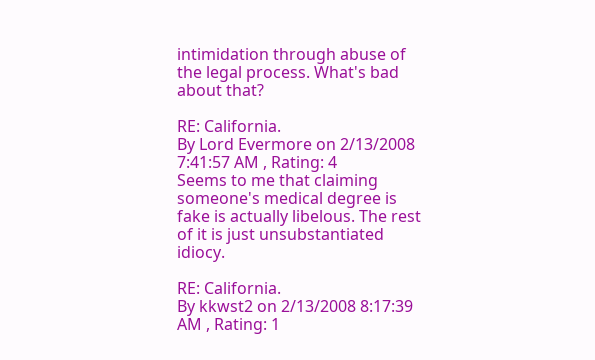intimidation through abuse of the legal process. What's bad about that?

RE: California.
By Lord Evermore on 2/13/2008 7:41:57 AM , Rating: 4
Seems to me that claiming someone's medical degree is fake is actually libelous. The rest of it is just unsubstantiated idiocy.

RE: California.
By kkwst2 on 2/13/2008 8:17:39 AM , Rating: 1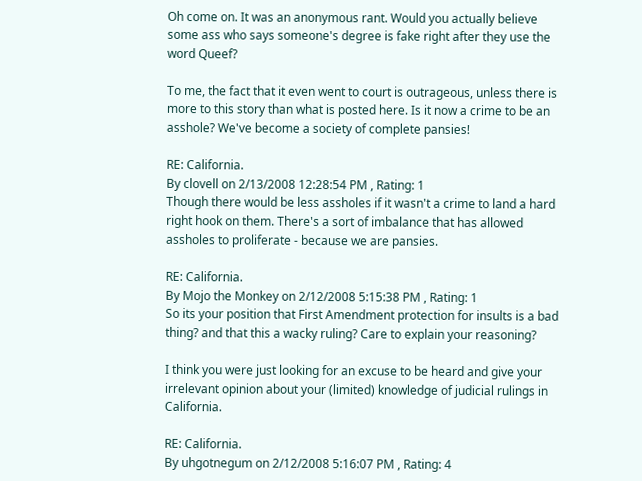Oh come on. It was an anonymous rant. Would you actually believe some ass who says someone's degree is fake right after they use the word Queef?

To me, the fact that it even went to court is outrageous, unless there is more to this story than what is posted here. Is it now a crime to be an asshole? We've become a society of complete pansies!

RE: California.
By clovell on 2/13/2008 12:28:54 PM , Rating: 1
Though there would be less assholes if it wasn't a crime to land a hard right hook on them. There's a sort of imbalance that has allowed assholes to proliferate - because we are pansies.

RE: California.
By Mojo the Monkey on 2/12/2008 5:15:38 PM , Rating: 1
So its your position that First Amendment protection for insults is a bad thing? and that this a wacky ruling? Care to explain your reasoning?

I think you were just looking for an excuse to be heard and give your irrelevant opinion about your (limited) knowledge of judicial rulings in California.

RE: California.
By uhgotnegum on 2/12/2008 5:16:07 PM , Rating: 4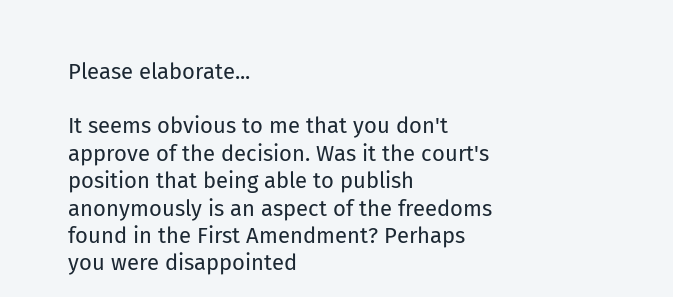Please elaborate...

It seems obvious to me that you don't approve of the decision. Was it the court's position that being able to publish anonymously is an aspect of the freedoms found in the First Amendment? Perhaps you were disappointed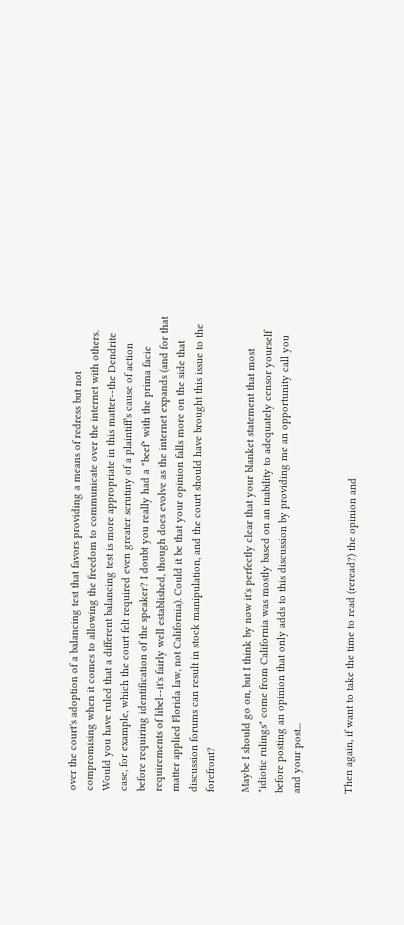over the court's adoption of a balancing test that favors providing a means of redress but not compromising when it comes to allowing the freedom to communicate over the internet with others. Would you have ruled that a different balancing test is more appropriate in this matter--the Dendrite case, for example, which the court felt required even greater scrutiny of a plaintiff's cause of action before requiring identification of the speaker? I doubt you really had a "beef" with the prima facie requirements of libel--it's fairly well established, though does evolve as the internet expands (and for that matter applied Florida law, not California). Could it be that your opinion falls more on the side that discussion forums can result in stock manipulation, and the court should have brought this issue to the forefront?

Maybe I should go on, but I think by now it's perfectly clear that your blanket statement that most "idiotic rulings" come from California was mostly based on an inability to adequately censor yourself before posting an opinion that only adds to this discussion by providing me an opportunity call you and your post...


Then again, if want to take the time to read (reread?) the opinion and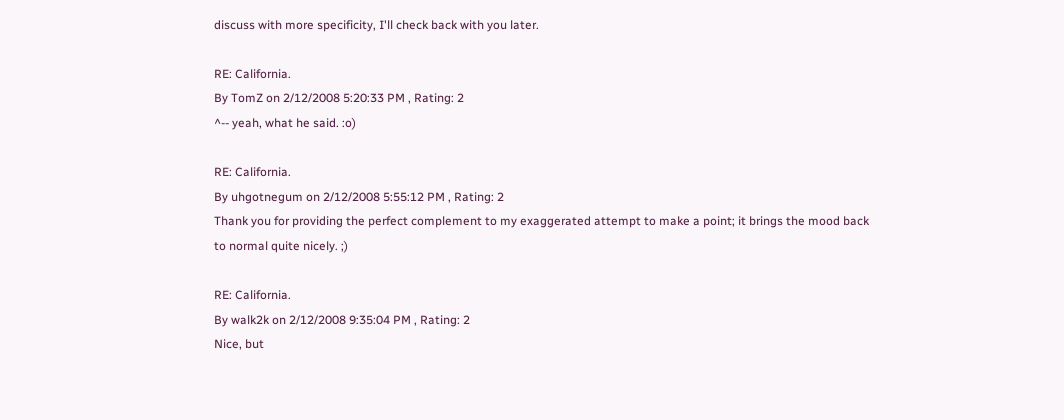discuss with more specificity, I'll check back with you later.

RE: California.
By TomZ on 2/12/2008 5:20:33 PM , Rating: 2
^-- yeah, what he said. :o)

RE: California.
By uhgotnegum on 2/12/2008 5:55:12 PM , Rating: 2
Thank you for providing the perfect complement to my exaggerated attempt to make a point; it brings the mood back to normal quite nicely. ;)

RE: California.
By walk2k on 2/12/2008 9:35:04 PM , Rating: 2
Nice, but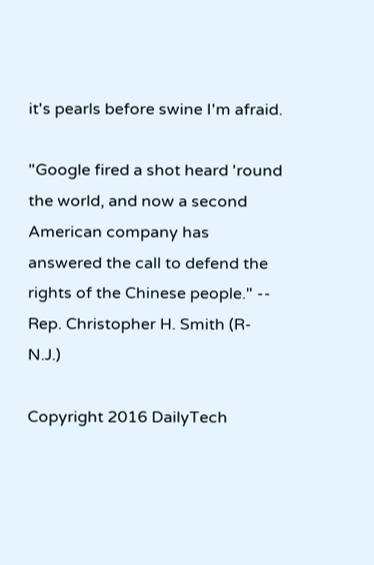it's pearls before swine I'm afraid.

"Google fired a shot heard 'round the world, and now a second American company has answered the call to defend the rights of the Chinese people." -- Rep. Christopher H. Smith (R-N.J.)

Copyright 2016 DailyTech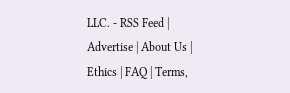LLC. - RSS Feed | Advertise | About Us | Ethics | FAQ | Terms,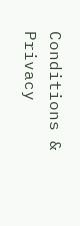Conditions & Privacy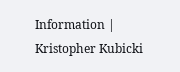Information | Kristopher Kubicki